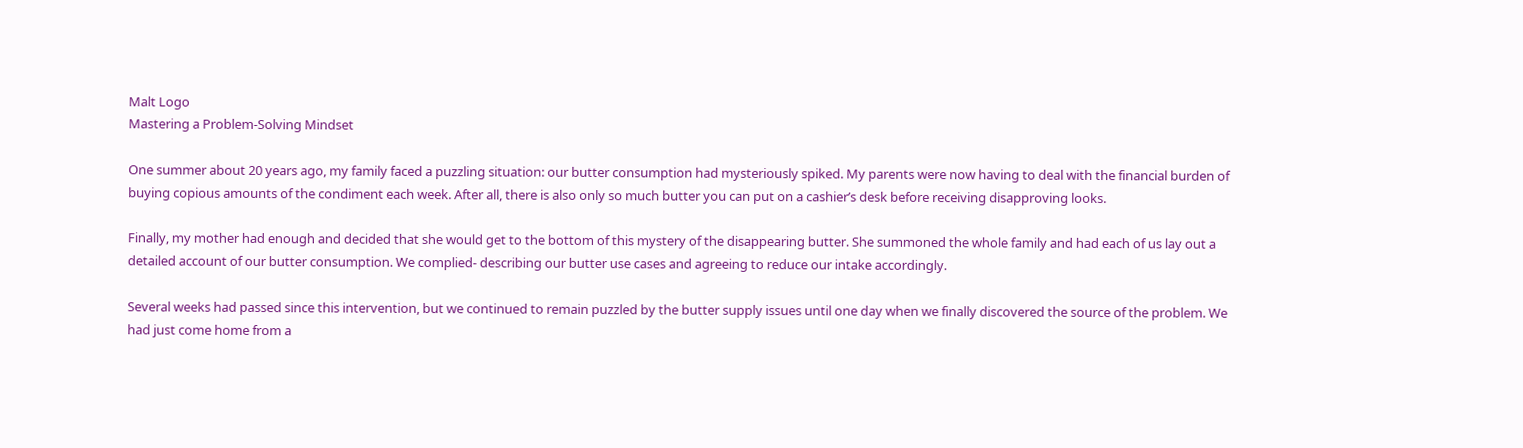Malt Logo
Mastering a Problem-Solving Mindset

One summer about 20 years ago, my family faced a puzzling situation: our butter consumption had mysteriously spiked. My parents were now having to deal with the financial burden of buying copious amounts of the condiment each week. After all, there is also only so much butter you can put on a cashier’s desk before receiving disapproving looks.

Finally, my mother had enough and decided that she would get to the bottom of this mystery of the disappearing butter. She summoned the whole family and had each of us lay out a detailed account of our butter consumption. We complied- describing our butter use cases and agreeing to reduce our intake accordingly.

Several weeks had passed since this intervention, but we continued to remain puzzled by the butter supply issues until one day when we finally discovered the source of the problem. We had just come home from a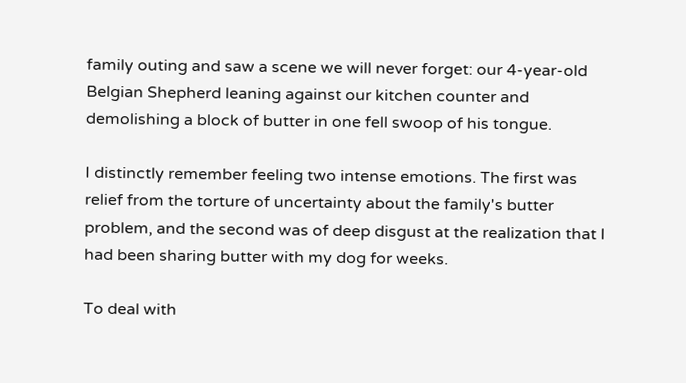family outing and saw a scene we will never forget: our 4-year-old Belgian Shepherd leaning against our kitchen counter and demolishing a block of butter in one fell swoop of his tongue.

I distinctly remember feeling two intense emotions. The first was relief from the torture of uncertainty about the family's butter problem, and the second was of deep disgust at the realization that I had been sharing butter with my dog for weeks.

To deal with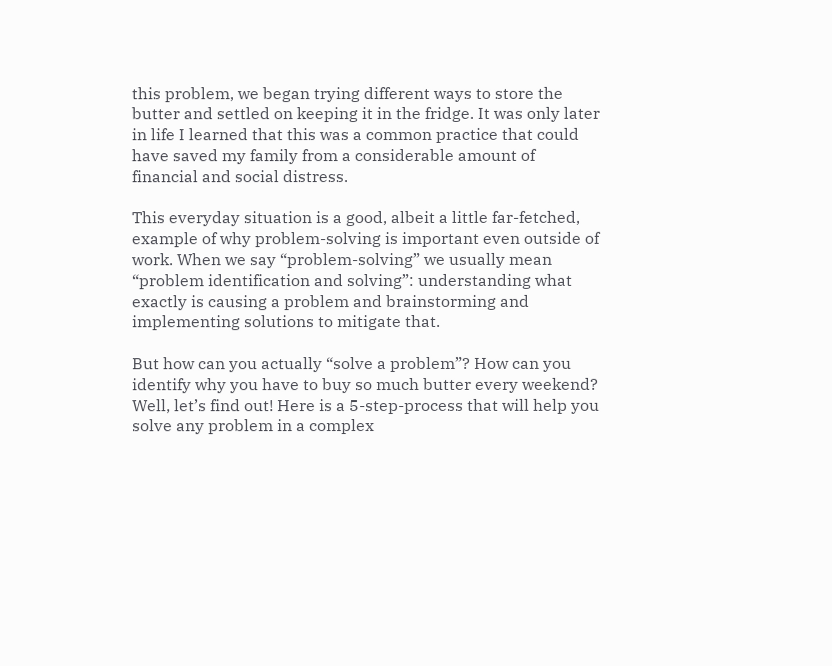this problem, we began trying different ways to store the butter and settled on keeping it in the fridge. It was only later in life I learned that this was a common practice that could have saved my family from a considerable amount of financial and social distress.

This everyday situation is a good, albeit a little far-fetched, example of why problem-solving is important even outside of work. When we say “problem-solving” we usually mean “problem identification and solving”: understanding what exactly is causing a problem and brainstorming and implementing solutions to mitigate that.

But how can you actually “solve a problem”? How can you identify why you have to buy so much butter every weekend? Well, let’s find out! Here is a 5-step-process that will help you solve any problem in a complex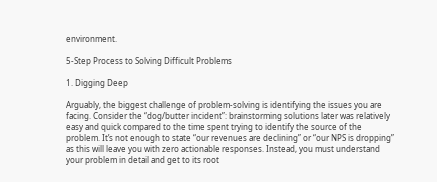environment.

5-Step Process to Solving Difficult Problems

1. Digging Deep

Arguably, the biggest challenge of problem-solving is identifying the issues you are facing. Consider the “dog/butter incident”: brainstorming solutions later was relatively easy and quick compared to the time spent trying to identify the source of the problem. It’s not enough to state “our revenues are declining” or “our NPS is dropping” as this will leave you with zero actionable responses. Instead, you must understand your problem in detail and get to its root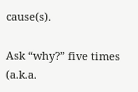cause(s).

Ask “why?” five times (a.k.a.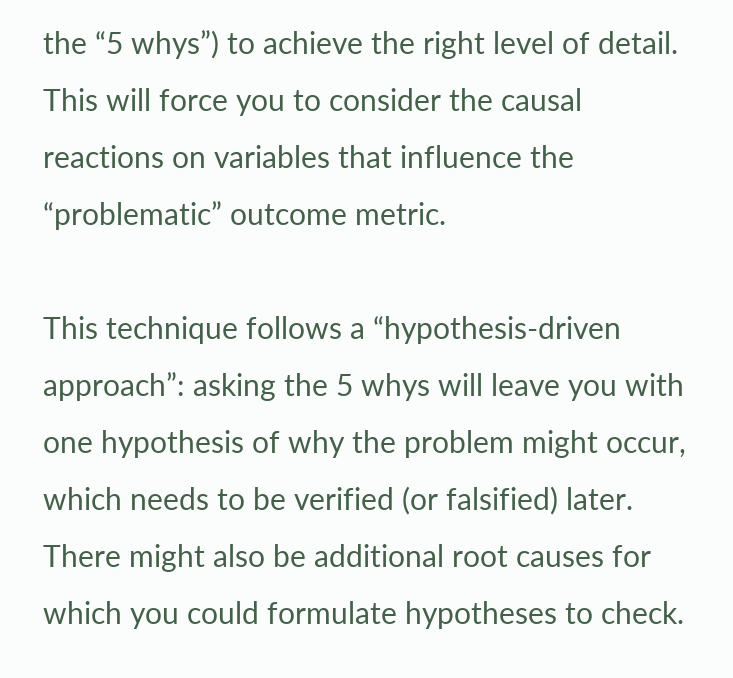the “5 whys”) to achieve the right level of detail. This will force you to consider the causal reactions on variables that influence the “problematic” outcome metric.

This technique follows a “hypothesis-driven approach”: asking the 5 whys will leave you with one hypothesis of why the problem might occur, which needs to be verified (or falsified) later. There might also be additional root causes for which you could formulate hypotheses to check.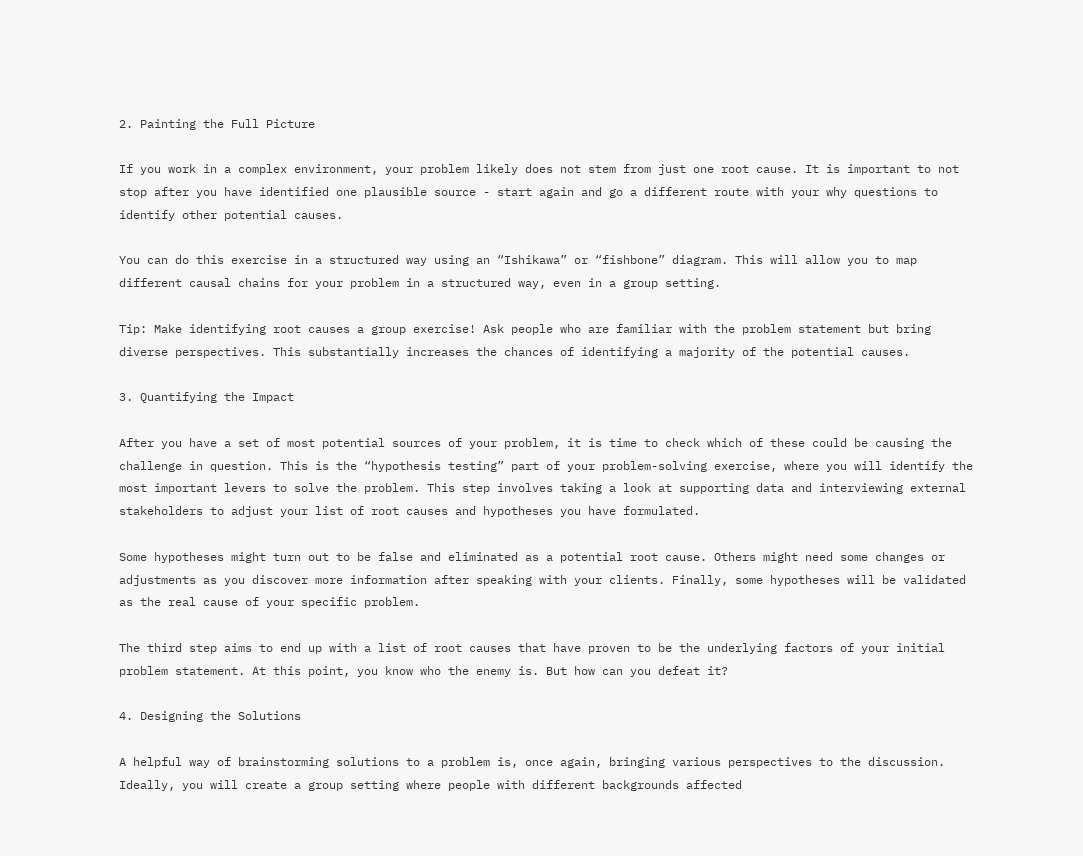2. Painting the Full Picture

If you work in a complex environment, your problem likely does not stem from just one root cause. It is important to not stop after you have identified one plausible source - start again and go a different route with your why questions to identify other potential causes.

You can do this exercise in a structured way using an “Ishikawa” or “fishbone” diagram. This will allow you to map different causal chains for your problem in a structured way, even in a group setting.

Tip: Make identifying root causes a group exercise! Ask people who are familiar with the problem statement but bring diverse perspectives. This substantially increases the chances of identifying a majority of the potential causes.

3. Quantifying the Impact

After you have a set of most potential sources of your problem, it is time to check which of these could be causing the challenge in question. This is the “hypothesis testing” part of your problem-solving exercise, where you will identify the most important levers to solve the problem. This step involves taking a look at supporting data and interviewing external stakeholders to adjust your list of root causes and hypotheses you have formulated.

Some hypotheses might turn out to be false and eliminated as a potential root cause. Others might need some changes or adjustments as you discover more information after speaking with your clients. Finally, some hypotheses will be validated as the real cause of your specific problem.

The third step aims to end up with a list of root causes that have proven to be the underlying factors of your initial problem statement. At this point, you know who the enemy is. But how can you defeat it?

4. Designing the Solutions

A helpful way of brainstorming solutions to a problem is, once again, bringing various perspectives to the discussion. Ideally, you will create a group setting where people with different backgrounds affected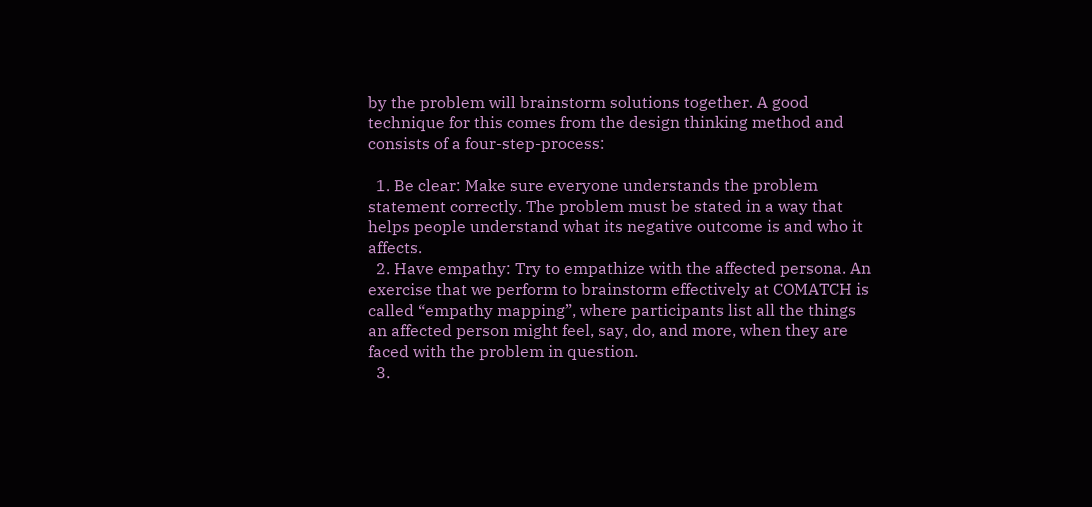by the problem will brainstorm solutions together. A good technique for this comes from the design thinking method and consists of a four-step-process:

  1. Be clear: Make sure everyone understands the problem statement correctly. The problem must be stated in a way that helps people understand what its negative outcome is and who it affects.
  2. Have empathy: Try to empathize with the affected persona. An exercise that we perform to brainstorm effectively at COMATCH is called “empathy mapping”, where participants list all the things an affected person might feel, say, do, and more, when they are faced with the problem in question.
  3.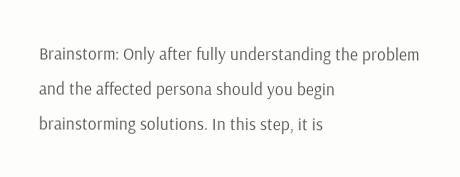Brainstorm: Only after fully understanding the problem and the affected persona should you begin brainstorming solutions. In this step, it is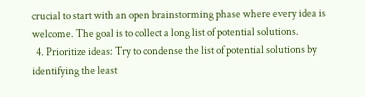crucial to start with an open brainstorming phase where every idea is welcome. The goal is to collect a long list of potential solutions.
  4. Prioritize ideas: Try to condense the list of potential solutions by identifying the least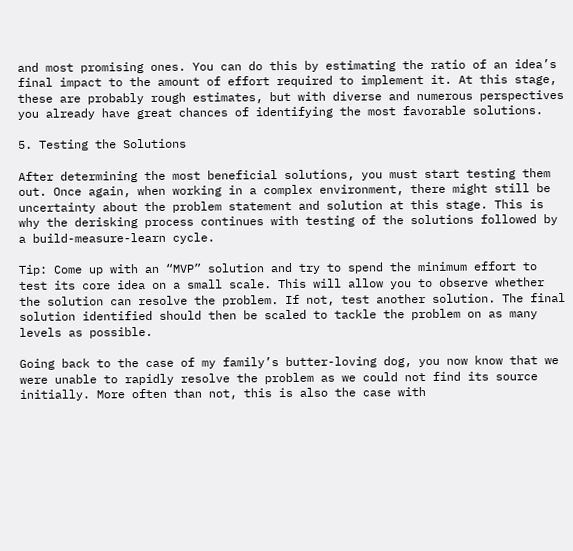and most promising ones. You can do this by estimating the ratio of an idea’s final impact to the amount of effort required to implement it. At this stage, these are probably rough estimates, but with diverse and numerous perspectives you already have great chances of identifying the most favorable solutions.

5. Testing the Solutions

After determining the most beneficial solutions, you must start testing them out. Once again, when working in a complex environment, there might still be uncertainty about the problem statement and solution at this stage. This is why the derisking process continues with testing of the solutions followed by a build-measure-learn cycle.

Tip: Come up with an “MVP” solution and try to spend the minimum effort to test its core idea on a small scale. This will allow you to observe whether the solution can resolve the problem. If not, test another solution. The final solution identified should then be scaled to tackle the problem on as many levels as possible.

Going back to the case of my family’s butter-loving dog, you now know that we were unable to rapidly resolve the problem as we could not find its source initially. More often than not, this is also the case with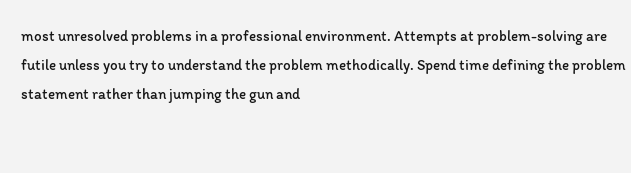most unresolved problems in a professional environment. Attempts at problem-solving are futile unless you try to understand the problem methodically. Spend time defining the problem statement rather than jumping the gun and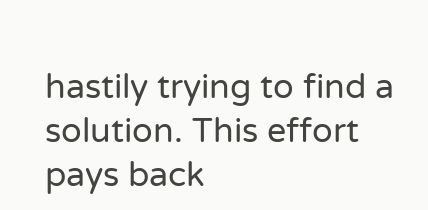hastily trying to find a solution. This effort pays back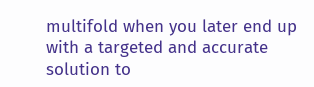multifold when you later end up with a targeted and accurate solution to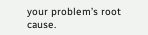your problem’s root cause.